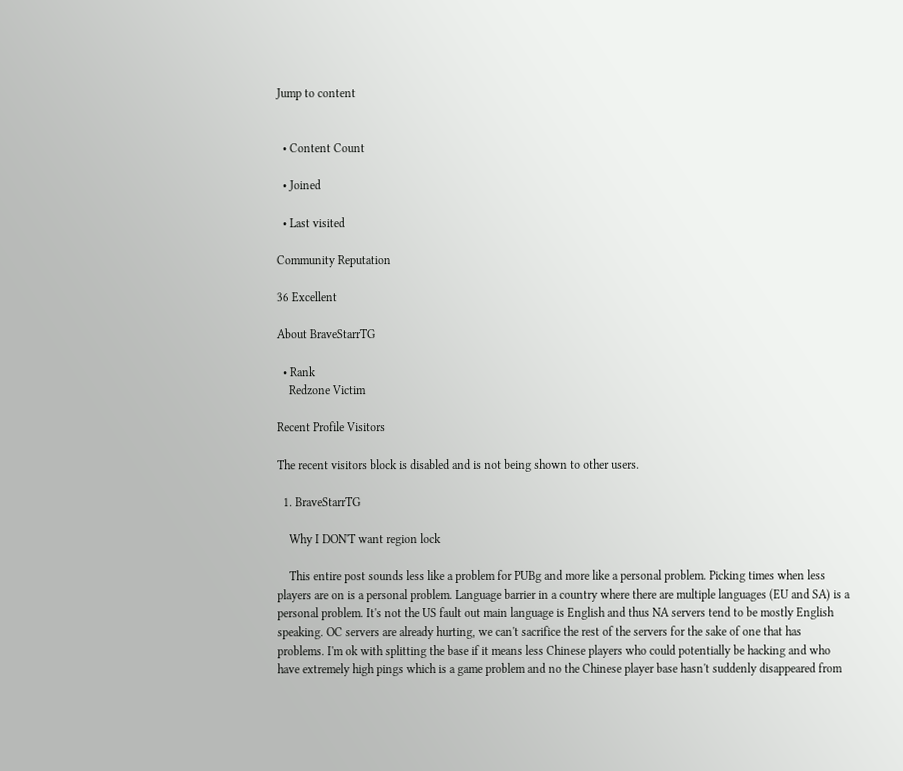Jump to content


  • Content Count

  • Joined

  • Last visited

Community Reputation

36 Excellent

About BraveStarrTG

  • Rank
    Redzone Victim

Recent Profile Visitors

The recent visitors block is disabled and is not being shown to other users.

  1. BraveStarrTG

    Why I DON'T want region lock

    This entire post sounds less like a problem for PUBg and more like a personal problem. Picking times when less players are on is a personal problem. Language barrier in a country where there are multiple languages (EU and SA) is a personal problem. It's not the US fault out main language is English and thus NA servers tend to be mostly English speaking. OC servers are already hurting, we can't sacrifice the rest of the servers for the sake of one that has problems. I'm ok with splitting the base if it means less Chinese players who could potentially be hacking and who have extremely high pings which is a game problem and no the Chinese player base hasn't suddenly disappeared from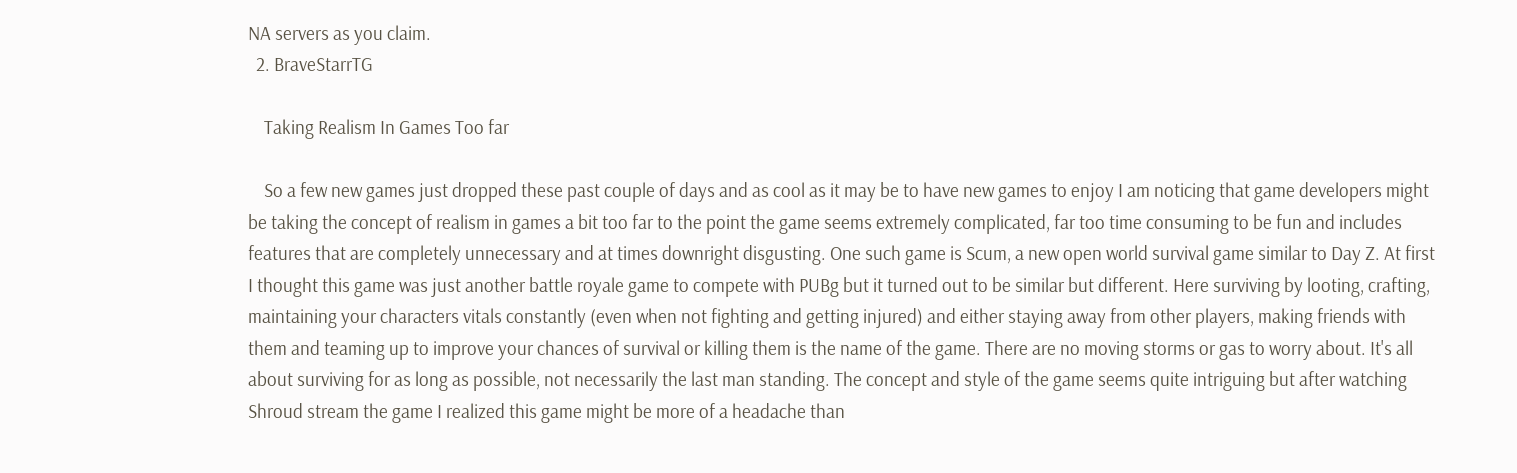NA servers as you claim.
  2. BraveStarrTG

    Taking Realism In Games Too far

    So a few new games just dropped these past couple of days and as cool as it may be to have new games to enjoy I am noticing that game developers might be taking the concept of realism in games a bit too far to the point the game seems extremely complicated, far too time consuming to be fun and includes features that are completely unnecessary and at times downright disgusting. One such game is Scum, a new open world survival game similar to Day Z. At first I thought this game was just another battle royale game to compete with PUBg but it turned out to be similar but different. Here surviving by looting, crafting, maintaining your characters vitals constantly (even when not fighting and getting injured) and either staying away from other players, making friends with them and teaming up to improve your chances of survival or killing them is the name of the game. There are no moving storms or gas to worry about. It's all about surviving for as long as possible, not necessarily the last man standing. The concept and style of the game seems quite intriguing but after watching Shroud stream the game I realized this game might be more of a headache than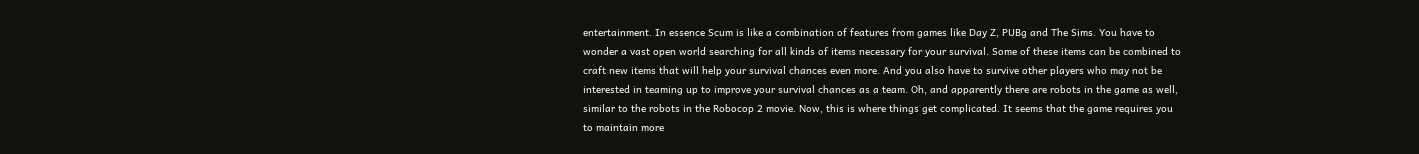entertainment. In essence Scum is like a combination of features from games like Day Z, PUBg and The Sims. You have to wonder a vast open world searching for all kinds of items necessary for your survival. Some of these items can be combined to craft new items that will help your survival chances even more. And you also have to survive other players who may not be interested in teaming up to improve your survival chances as a team. Oh, and apparently there are robots in the game as well, similar to the robots in the Robocop 2 movie. Now, this is where things get complicated. It seems that the game requires you to maintain more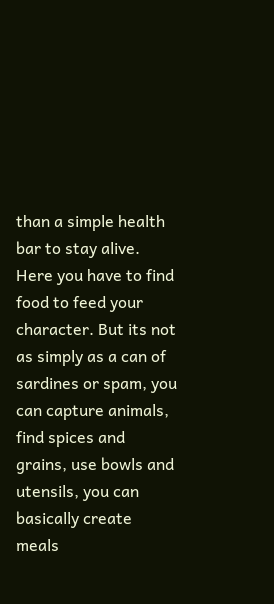than a simple health bar to stay alive. Here you have to find food to feed your character. But its not as simply as a can of sardines or spam, you can capture animals, find spices and grains, use bowls and utensils, you can basically create meals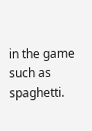in the game such as spaghetti.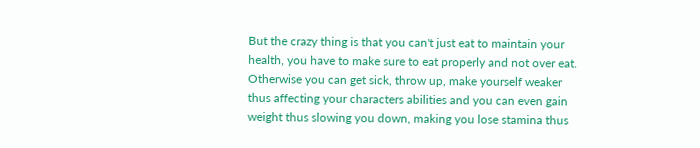But the crazy thing is that you can't just eat to maintain your health, you have to make sure to eat properly and not over eat. Otherwise you can get sick, throw up, make yourself weaker thus affecting your characters abilities and you can even gain weight thus slowing you down, making you lose stamina thus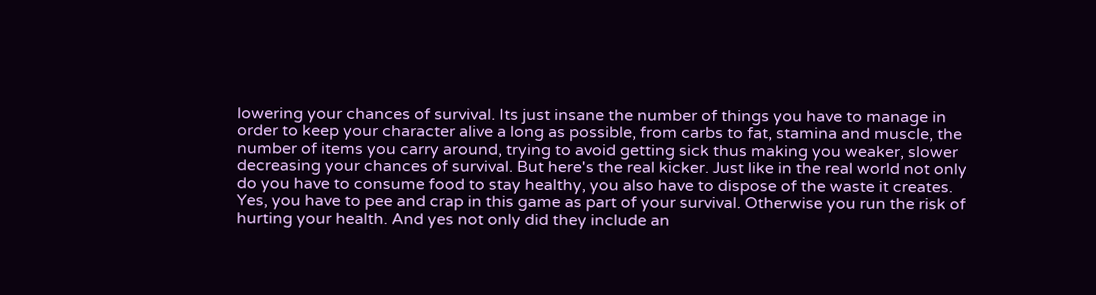lowering your chances of survival. Its just insane the number of things you have to manage in order to keep your character alive a long as possible, from carbs to fat, stamina and muscle, the number of items you carry around, trying to avoid getting sick thus making you weaker, slower decreasing your chances of survival. But here's the real kicker. Just like in the real world not only do you have to consume food to stay healthy, you also have to dispose of the waste it creates. Yes, you have to pee and crap in this game as part of your survival. Otherwise you run the risk of hurting your health. And yes not only did they include an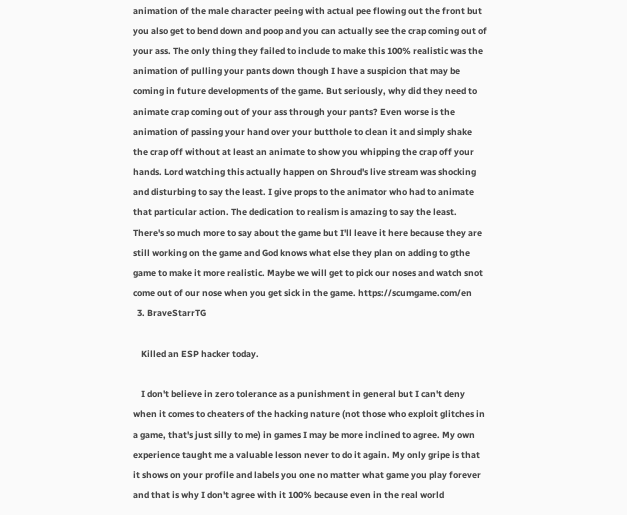animation of the male character peeing with actual pee flowing out the front but you also get to bend down and poop and you can actually see the crap coming out of your ass. The only thing they failed to include to make this 100% realistic was the animation of pulling your pants down though I have a suspicion that may be coming in future developments of the game. But seriously, why did they need to animate crap coming out of your ass through your pants? Even worse is the animation of passing your hand over your butthole to clean it and simply shake the crap off without at least an animate to show you whipping the crap off your hands. Lord watching this actually happen on Shroud's live stream was shocking and disturbing to say the least. I give props to the animator who had to animate that particular action. The dedication to realism is amazing to say the least. There's so much more to say about the game but I'll leave it here because they are still working on the game and God knows what else they plan on adding to gthe game to make it more realistic. Maybe we will get to pick our noses and watch snot come out of our nose when you get sick in the game. https://scumgame.com/en
  3. BraveStarrTG

    Killed an ESP hacker today.

    I don't believe in zero tolerance as a punishment in general but I can't deny when it comes to cheaters of the hacking nature (not those who exploit glitches in a game, that's just silly to me) in games I may be more inclined to agree. My own experience taught me a valuable lesson never to do it again. My only gripe is that it shows on your profile and labels you one no matter what game you play forever and that is why I don't agree with it 100% because even in the real world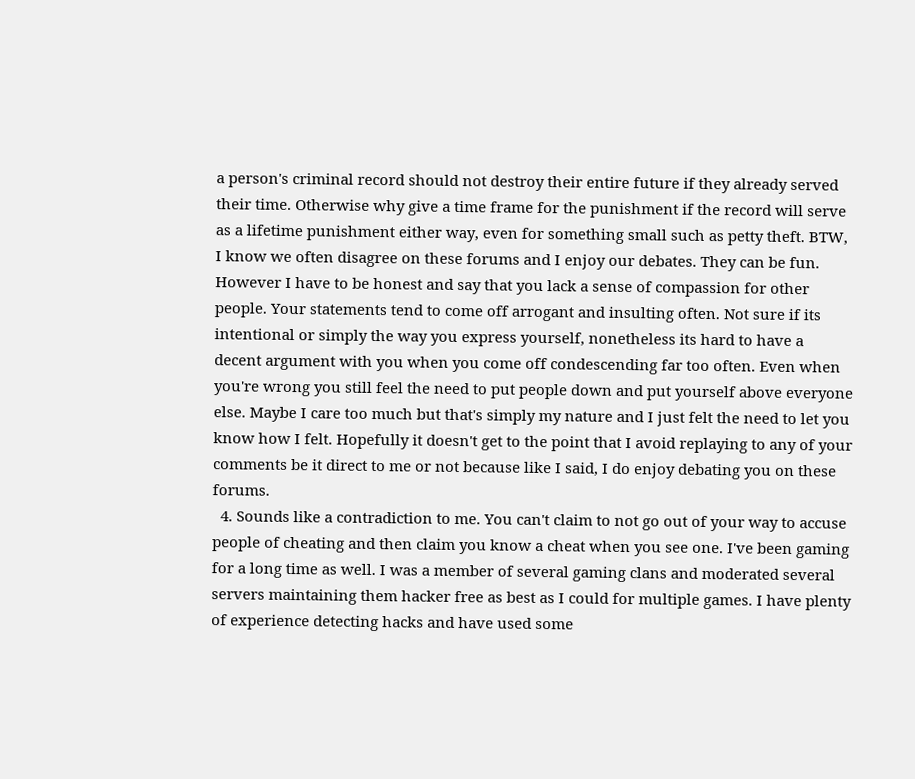a person's criminal record should not destroy their entire future if they already served their time. Otherwise why give a time frame for the punishment if the record will serve as a lifetime punishment either way, even for something small such as petty theft. BTW, I know we often disagree on these forums and I enjoy our debates. They can be fun. However I have to be honest and say that you lack a sense of compassion for other people. Your statements tend to come off arrogant and insulting often. Not sure if its intentional or simply the way you express yourself, nonetheless its hard to have a decent argument with you when you come off condescending far too often. Even when you're wrong you still feel the need to put people down and put yourself above everyone else. Maybe I care too much but that's simply my nature and I just felt the need to let you know how I felt. Hopefully it doesn't get to the point that I avoid replaying to any of your comments be it direct to me or not because like I said, I do enjoy debating you on these forums.
  4. Sounds like a contradiction to me. You can't claim to not go out of your way to accuse people of cheating and then claim you know a cheat when you see one. I've been gaming for a long time as well. I was a member of several gaming clans and moderated several servers maintaining them hacker free as best as I could for multiple games. I have plenty of experience detecting hacks and have used some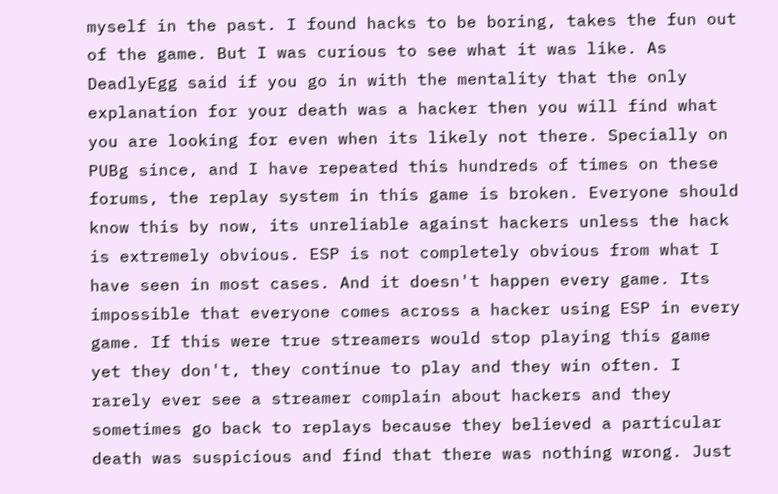myself in the past. I found hacks to be boring, takes the fun out of the game. But I was curious to see what it was like. As DeadlyEgg said if you go in with the mentality that the only explanation for your death was a hacker then you will find what you are looking for even when its likely not there. Specially on PUBg since, and I have repeated this hundreds of times on these forums, the replay system in this game is broken. Everyone should know this by now, its unreliable against hackers unless the hack is extremely obvious. ESP is not completely obvious from what I have seen in most cases. And it doesn't happen every game. Its impossible that everyone comes across a hacker using ESP in every game. If this were true streamers would stop playing this game yet they don't, they continue to play and they win often. I rarely ever see a streamer complain about hackers and they sometimes go back to replays because they believed a particular death was suspicious and find that there was nothing wrong. Just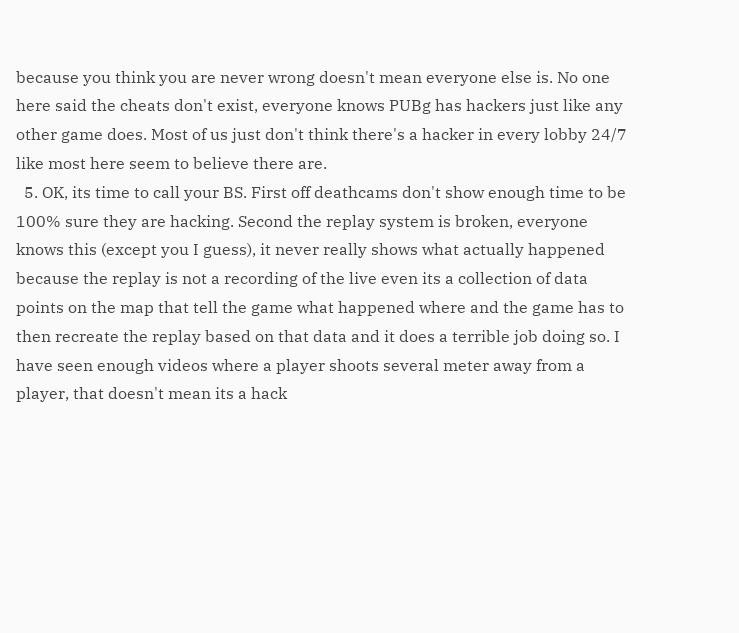because you think you are never wrong doesn't mean everyone else is. No one here said the cheats don't exist, everyone knows PUBg has hackers just like any other game does. Most of us just don't think there's a hacker in every lobby 24/7 like most here seem to believe there are.
  5. OK, its time to call your BS. First off deathcams don't show enough time to be 100% sure they are hacking. Second the replay system is broken, everyone knows this (except you I guess), it never really shows what actually happened because the replay is not a recording of the live even its a collection of data points on the map that tell the game what happened where and the game has to then recreate the replay based on that data and it does a terrible job doing so. I have seen enough videos where a player shoots several meter away from a player, that doesn't mean its a hack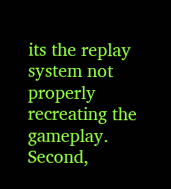its the replay system not properly recreating the gameplay. Second,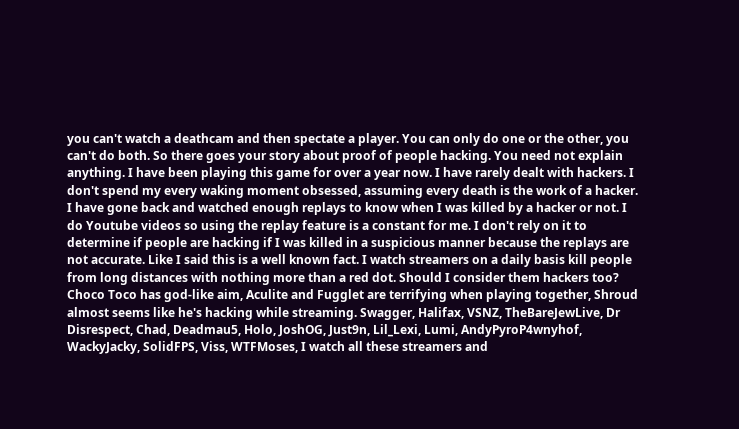you can't watch a deathcam and then spectate a player. You can only do one or the other, you can't do both. So there goes your story about proof of people hacking. You need not explain anything. I have been playing this game for over a year now. I have rarely dealt with hackers. I don't spend my every waking moment obsessed, assuming every death is the work of a hacker. I have gone back and watched enough replays to know when I was killed by a hacker or not. I do Youtube videos so using the replay feature is a constant for me. I don't rely on it to determine if people are hacking if I was killed in a suspicious manner because the replays are not accurate. Like I said this is a well known fact. I watch streamers on a daily basis kill people from long distances with nothing more than a red dot. Should I consider them hackers too? Choco Toco has god-like aim, Aculite and Fugglet are terrifying when playing together, Shroud almost seems like he's hacking while streaming. Swagger, Halifax, VSNZ, TheBareJewLive, Dr Disrespect, Chad, Deadmau5, Holo, JoshOG, Just9n, Lil_Lexi, Lumi, AndyPyroP4wnyhof, WackyJacky, SolidFPS, Viss, WTFMoses, I watch all these streamers and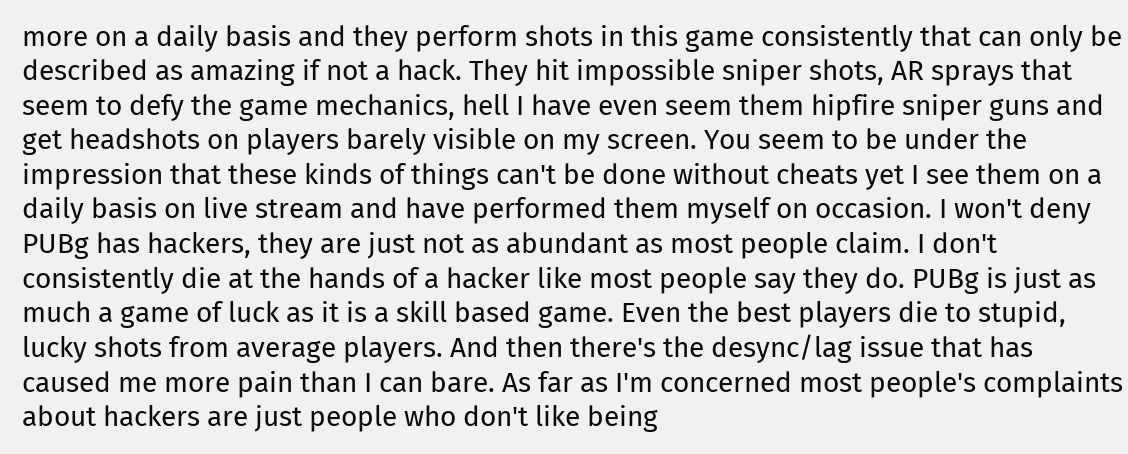more on a daily basis and they perform shots in this game consistently that can only be described as amazing if not a hack. They hit impossible sniper shots, AR sprays that seem to defy the game mechanics, hell I have even seem them hipfire sniper guns and get headshots on players barely visible on my screen. You seem to be under the impression that these kinds of things can't be done without cheats yet I see them on a daily basis on live stream and have performed them myself on occasion. I won't deny PUBg has hackers, they are just not as abundant as most people claim. I don't consistently die at the hands of a hacker like most people say they do. PUBg is just as much a game of luck as it is a skill based game. Even the best players die to stupid, lucky shots from average players. And then there's the desync/lag issue that has caused me more pain than I can bare. As far as I'm concerned most people's complaints about hackers are just people who don't like being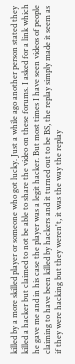killed by a more skilled player or someone who got lucky. Just a while ago another person stated they killed a hacker but claimed to not be able to share the video on these forums. I asked for a link which he gave me and in his case the player was a legit hacker. But most times I have seen videos of people claiming to have been killed by hackers and it turned out to be BS, the replay simply made it seem as if they were hacking but they weren't, it was the way the replay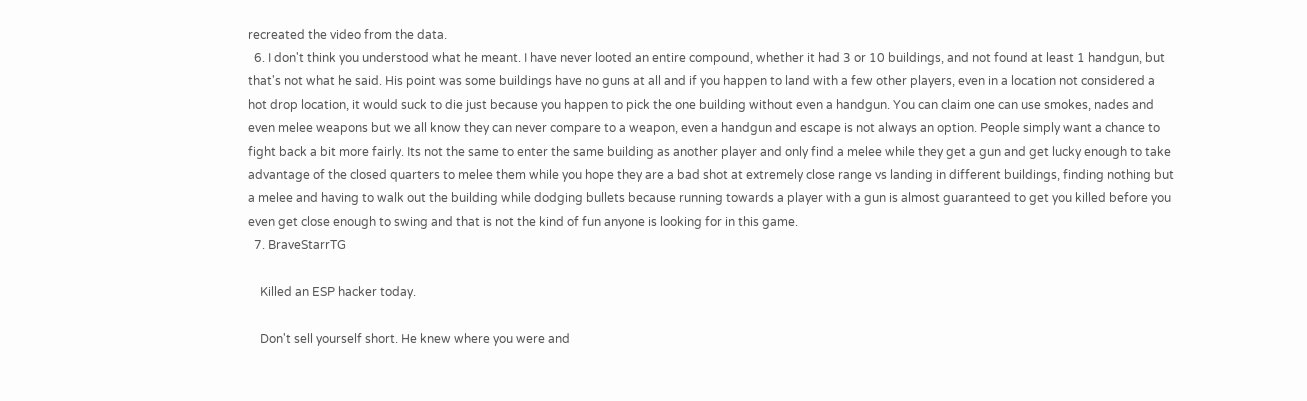recreated the video from the data.
  6. I don't think you understood what he meant. I have never looted an entire compound, whether it had 3 or 10 buildings, and not found at least 1 handgun, but that's not what he said. His point was some buildings have no guns at all and if you happen to land with a few other players, even in a location not considered a hot drop location, it would suck to die just because you happen to pick the one building without even a handgun. You can claim one can use smokes, nades and even melee weapons but we all know they can never compare to a weapon, even a handgun and escape is not always an option. People simply want a chance to fight back a bit more fairly. Its not the same to enter the same building as another player and only find a melee while they get a gun and get lucky enough to take advantage of the closed quarters to melee them while you hope they are a bad shot at extremely close range vs landing in different buildings, finding nothing but a melee and having to walk out the building while dodging bullets because running towards a player with a gun is almost guaranteed to get you killed before you even get close enough to swing and that is not the kind of fun anyone is looking for in this game.
  7. BraveStarrTG

    Killed an ESP hacker today.

    Don't sell yourself short. He knew where you were and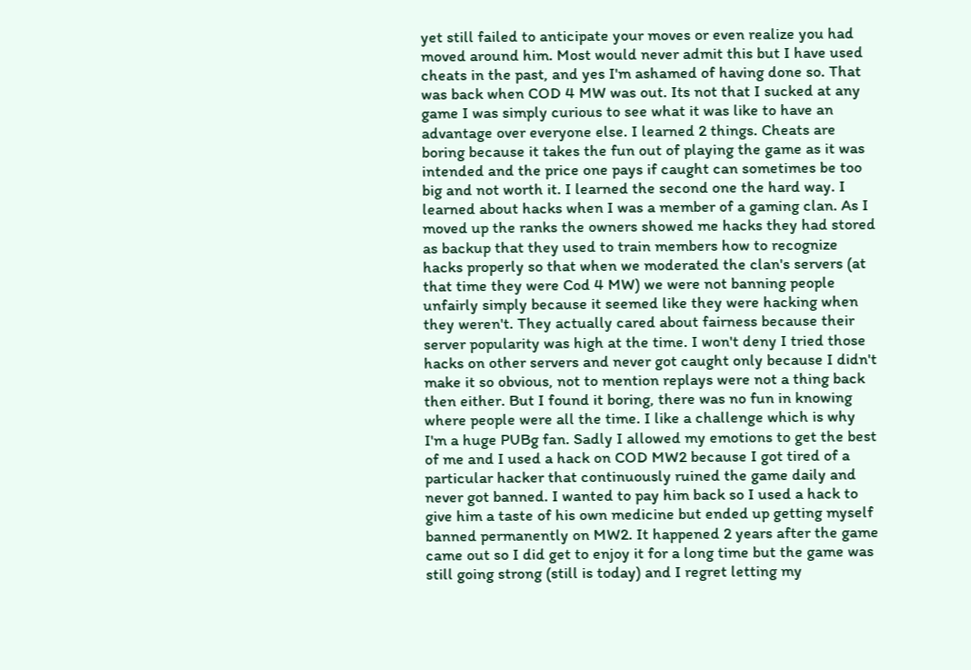yet still failed to anticipate your moves or even realize you had moved around him. Most would never admit this but I have used cheats in the past, and yes I'm ashamed of having done so. That was back when COD 4 MW was out. Its not that I sucked at any game I was simply curious to see what it was like to have an advantage over everyone else. I learned 2 things. Cheats are boring because it takes the fun out of playing the game as it was intended and the price one pays if caught can sometimes be too big and not worth it. I learned the second one the hard way. I learned about hacks when I was a member of a gaming clan. As I moved up the ranks the owners showed me hacks they had stored as backup that they used to train members how to recognize hacks properly so that when we moderated the clan's servers (at that time they were Cod 4 MW) we were not banning people unfairly simply because it seemed like they were hacking when they weren't. They actually cared about fairness because their server popularity was high at the time. I won't deny I tried those hacks on other servers and never got caught only because I didn't make it so obvious, not to mention replays were not a thing back then either. But I found it boring, there was no fun in knowing where people were all the time. I like a challenge which is why I'm a huge PUBg fan. Sadly I allowed my emotions to get the best of me and I used a hack on COD MW2 because I got tired of a particular hacker that continuously ruined the game daily and never got banned. I wanted to pay him back so I used a hack to give him a taste of his own medicine but ended up getting myself banned permanently on MW2. It happened 2 years after the game came out so I did get to enjoy it for a long time but the game was still going strong (still is today) and I regret letting my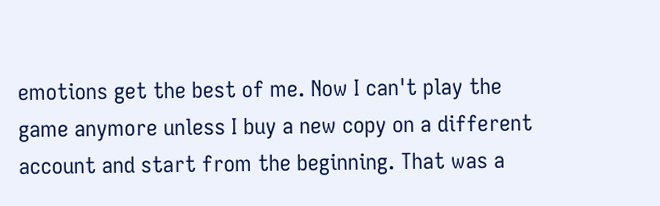emotions get the best of me. Now I can't play the game anymore unless I buy a new copy on a different account and start from the beginning. That was a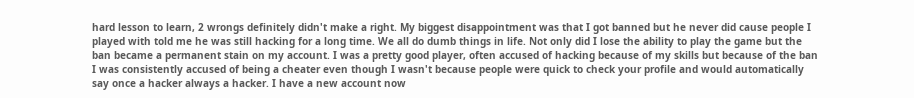hard lesson to learn, 2 wrongs definitely didn't make a right. My biggest disappointment was that I got banned but he never did cause people I played with told me he was still hacking for a long time. We all do dumb things in life. Not only did I lose the ability to play the game but the ban became a permanent stain on my account. I was a pretty good player, often accused of hacking because of my skills but because of the ban I was consistently accused of being a cheater even though I wasn't because people were quick to check your profile and would automatically say once a hacker always a hacker. I have a new account now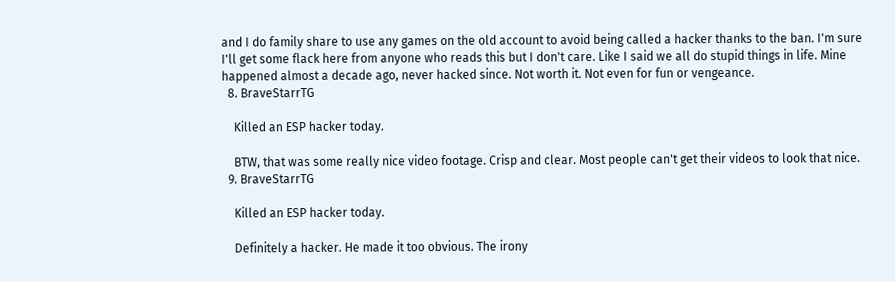and I do family share to use any games on the old account to avoid being called a hacker thanks to the ban. I'm sure I'll get some flack here from anyone who reads this but I don't care. Like I said we all do stupid things in life. Mine happened almost a decade ago, never hacked since. Not worth it. Not even for fun or vengeance.
  8. BraveStarrTG

    Killed an ESP hacker today.

    BTW, that was some really nice video footage. Crisp and clear. Most people can't get their videos to look that nice.
  9. BraveStarrTG

    Killed an ESP hacker today.

    Definitely a hacker. He made it too obvious. The irony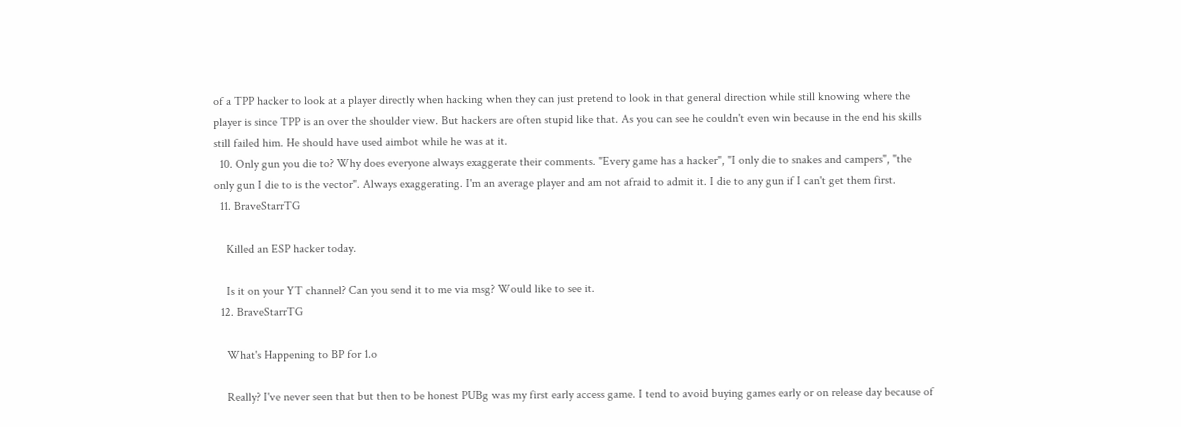of a TPP hacker to look at a player directly when hacking when they can just pretend to look in that general direction while still knowing where the player is since TPP is an over the shoulder view. But hackers are often stupid like that. As you can see he couldn't even win because in the end his skills still failed him. He should have used aimbot while he was at it.
  10. Only gun you die to? Why does everyone always exaggerate their comments. "Every game has a hacker", "I only die to snakes and campers", "the only gun I die to is the vector". Always exaggerating. I'm an average player and am not afraid to admit it. I die to any gun if I can't get them first.
  11. BraveStarrTG

    Killed an ESP hacker today.

    Is it on your YT channel? Can you send it to me via msg? Would like to see it.
  12. BraveStarrTG

    What's Happening to BP for 1.o

    Really? I've never seen that but then to be honest PUBg was my first early access game. I tend to avoid buying games early or on release day because of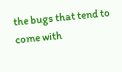the bugs that tend to come with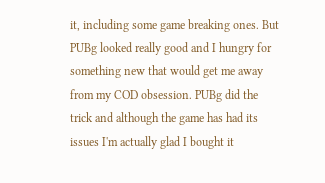it, including some game breaking ones. But PUBg looked really good and I hungry for something new that would get me away from my COD obsession. PUBg did the trick and although the game has had its issues I'm actually glad I bought it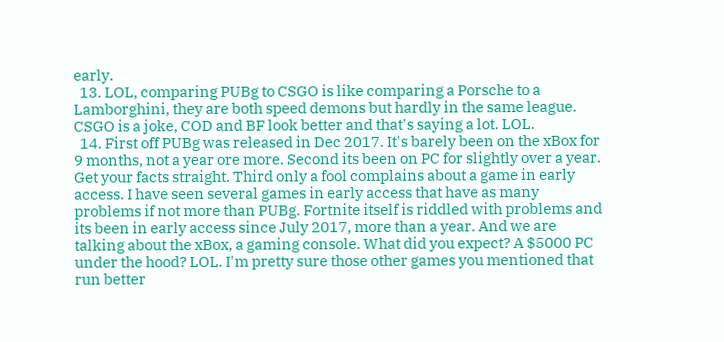early.
  13. LOL, comparing PUBg to CSGO is like comparing a Porsche to a Lamborghini, they are both speed demons but hardly in the same league. CSGO is a joke, COD and BF look better and that's saying a lot. LOL.
  14. First off PUBg was released in Dec 2017. It's barely been on the xBox for 9 months, not a year ore more. Second its been on PC for slightly over a year. Get your facts straight. Third only a fool complains about a game in early access. I have seen several games in early access that have as many problems if not more than PUBg. Fortnite itself is riddled with problems and its been in early access since July 2017, more than a year. And we are talking about the xBox, a gaming console. What did you expect? A $5000 PC under the hood? LOL. I'm pretty sure those other games you mentioned that run better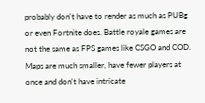probably don't have to render as much as PUBg or even Fortnite does. Battle royale games are not the same as FPS games like CSGO and COD. Maps are much smaller, have fewer players at once and don't have intricate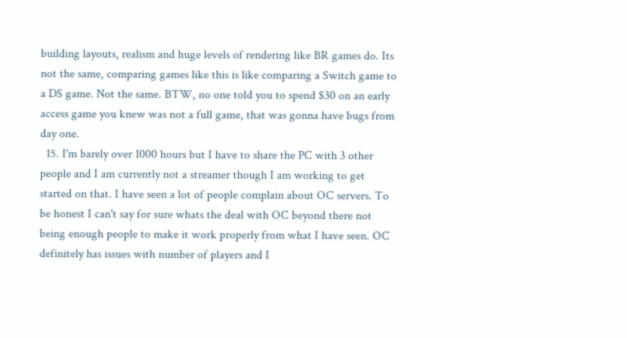building layouts, realism and huge levels of rendering like BR games do. Its not the same, comparing games like this is like comparing a Switch game to a DS game. Not the same. BTW, no one told you to spend $30 on an early access game you knew was not a full game, that was gonna have bugs from day one.
  15. I'm barely over 1000 hours but I have to share the PC with 3 other people and I am currently not a streamer though I am working to get started on that. I have seen a lot of people complain about OC servers. To be honest I can't say for sure whats the deal with OC beyond there not being enough people to make it work properly from what I have seen. OC definitely has issues with number of players and I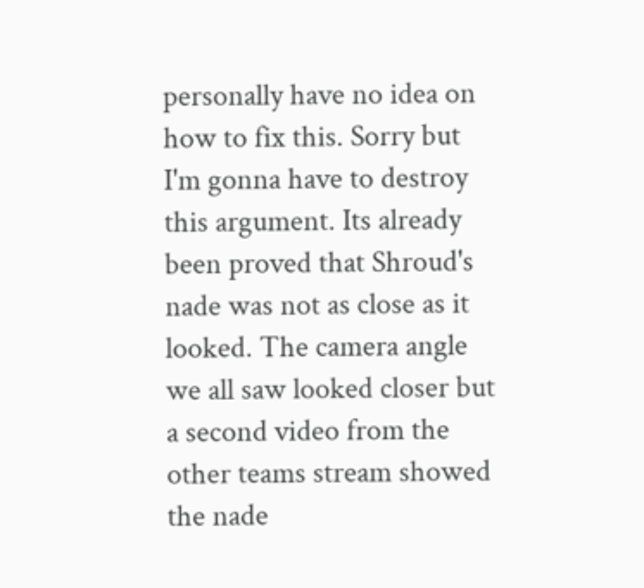personally have no idea on how to fix this. Sorry but I'm gonna have to destroy this argument. Its already been proved that Shroud's nade was not as close as it looked. The camera angle we all saw looked closer but a second video from the other teams stream showed the nade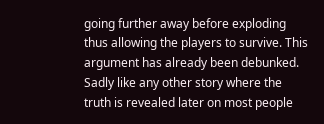going further away before exploding thus allowing the players to survive. This argument has already been debunked. Sadly like any other story where the truth is revealed later on most people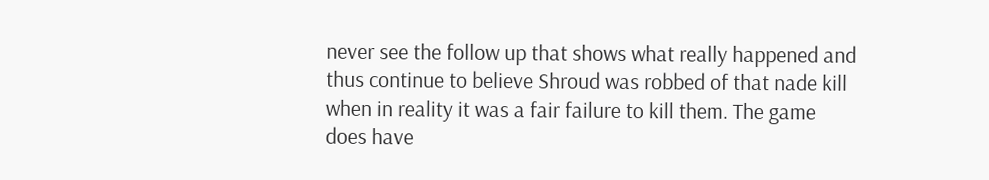never see the follow up that shows what really happened and thus continue to believe Shroud was robbed of that nade kill when in reality it was a fair failure to kill them. The game does have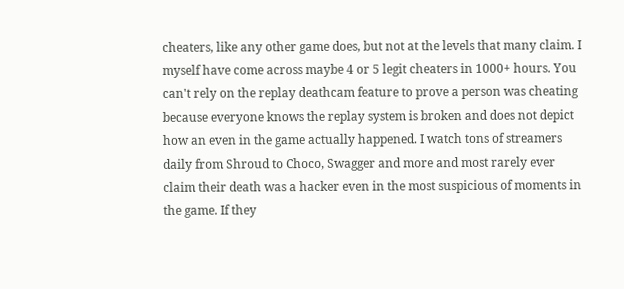cheaters, like any other game does, but not at the levels that many claim. I myself have come across maybe 4 or 5 legit cheaters in 1000+ hours. You can't rely on the replay deathcam feature to prove a person was cheating because everyone knows the replay system is broken and does not depict how an even in the game actually happened. I watch tons of streamers daily from Shroud to Choco, Swagger and more and most rarely ever claim their death was a hacker even in the most suspicious of moments in the game. If they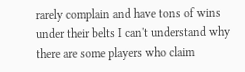rarely complain and have tons of wins under their belts I can't understand why there are some players who claim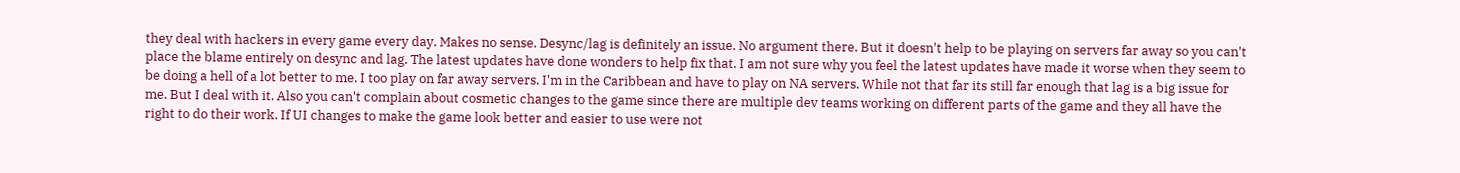they deal with hackers in every game every day. Makes no sense. Desync/lag is definitely an issue. No argument there. But it doesn't help to be playing on servers far away so you can't place the blame entirely on desync and lag. The latest updates have done wonders to help fix that. I am not sure why you feel the latest updates have made it worse when they seem to be doing a hell of a lot better to me. I too play on far away servers. I'm in the Caribbean and have to play on NA servers. While not that far its still far enough that lag is a big issue for me. But I deal with it. Also you can't complain about cosmetic changes to the game since there are multiple dev teams working on different parts of the game and they all have the right to do their work. If UI changes to make the game look better and easier to use were not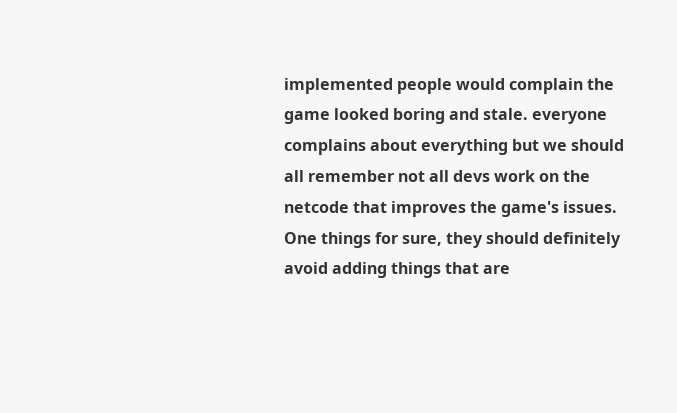implemented people would complain the game looked boring and stale. everyone complains about everything but we should all remember not all devs work on the netcode that improves the game's issues. One things for sure, they should definitely avoid adding things that are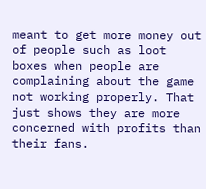meant to get more money out of people such as loot boxes when people are complaining about the game not working properly. That just shows they are more concerned with profits than their fans.